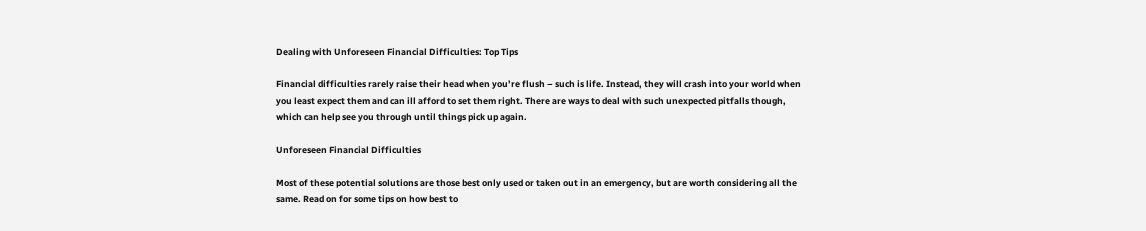Dealing with Unforeseen Financial Difficulties: Top Tips

Financial difficulties rarely raise their head when you’re flush – such is life. Instead, they will crash into your world when you least expect them and can ill afford to set them right. There are ways to deal with such unexpected pitfalls though, which can help see you through until things pick up again.

Unforeseen Financial Difficulties

Most of these potential solutions are those best only used or taken out in an emergency, but are worth considering all the same. Read on for some tips on how best to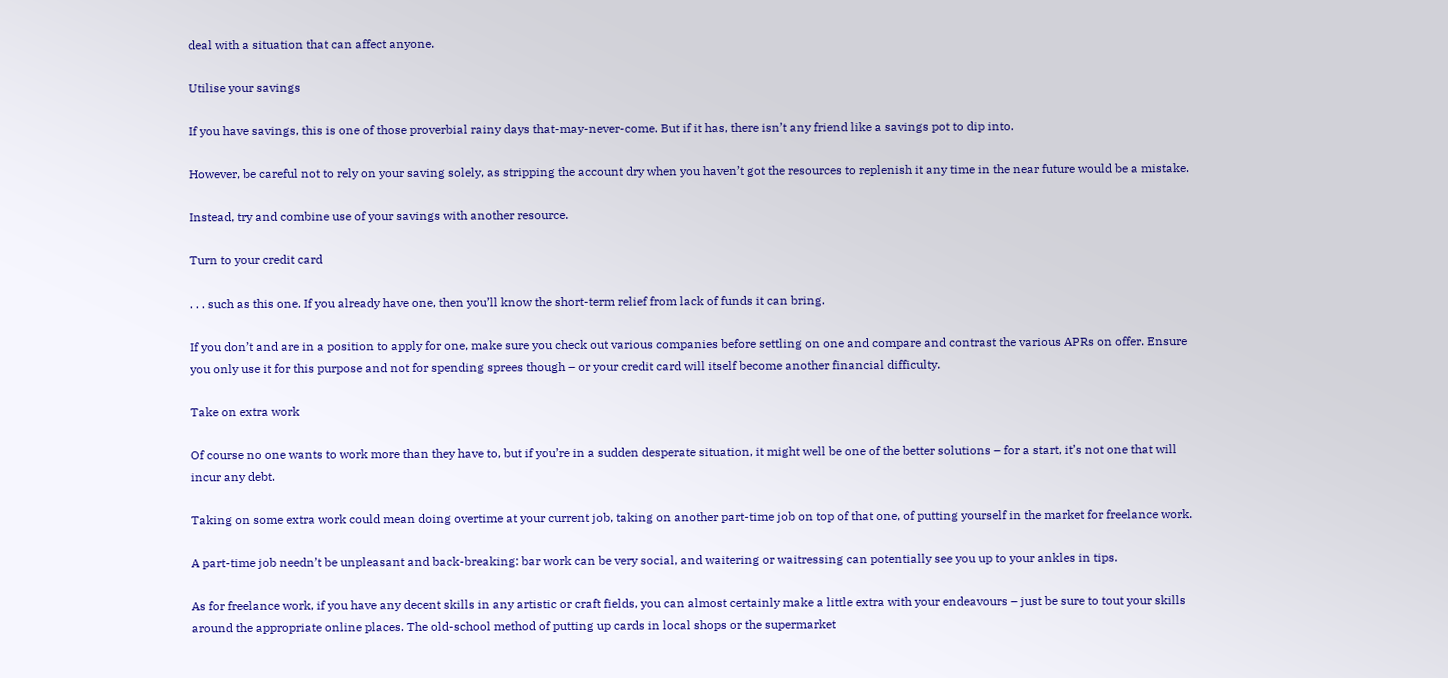deal with a situation that can affect anyone.

Utilise your savings

If you have savings, this is one of those proverbial rainy days that-may-never-come. But if it has, there isn’t any friend like a savings pot to dip into.

However, be careful not to rely on your saving solely, as stripping the account dry when you haven’t got the resources to replenish it any time in the near future would be a mistake.

Instead, try and combine use of your savings with another resource.

Turn to your credit card

. . . such as this one. If you already have one, then you’ll know the short-term relief from lack of funds it can bring.

If you don’t and are in a position to apply for one, make sure you check out various companies before settling on one and compare and contrast the various APRs on offer. Ensure you only use it for this purpose and not for spending sprees though – or your credit card will itself become another financial difficulty.

Take on extra work

Of course no one wants to work more than they have to, but if you’re in a sudden desperate situation, it might well be one of the better solutions – for a start, it’s not one that will incur any debt.

Taking on some extra work could mean doing overtime at your current job, taking on another part-time job on top of that one, of putting yourself in the market for freelance work.

A part-time job needn’t be unpleasant and back-breaking: bar work can be very social, and waitering or waitressing can potentially see you up to your ankles in tips.

As for freelance work, if you have any decent skills in any artistic or craft fields, you can almost certainly make a little extra with your endeavours – just be sure to tout your skills around the appropriate online places. The old-school method of putting up cards in local shops or the supermarket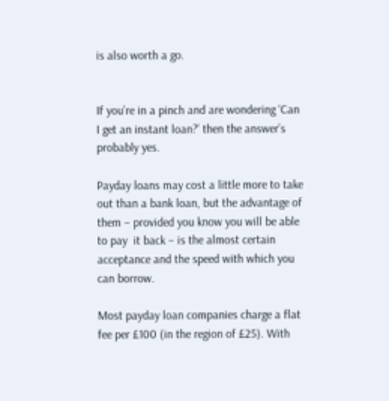is also worth a go.


If you’re in a pinch and are wondering ‘Can I get an instant loan?’ then the answer’s probably yes.

Payday loans may cost a little more to take out than a bank loan, but the advantage of them – provided you know you will be able to pay  it back – is the almost certain acceptance and the speed with which you can borrow.

Most payday loan companies charge a flat fee per £100 (in the region of £25). With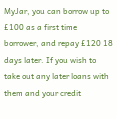MyJar, you can borrow up to £100 as a first time borrower, and repay £120 18 days later. If you wish to take out any later loans with them and your credit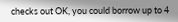checks out OK, you could borrow up to 4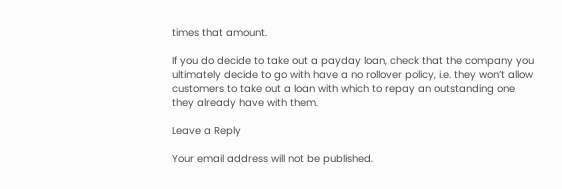times that amount.

If you do decide to take out a payday loan, check that the company you ultimately decide to go with have a no rollover policy, i.e. they won’t allow customers to take out a loan with which to repay an outstanding one they already have with them.

Leave a Reply

Your email address will not be published.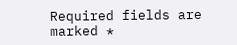Required fields are marked *